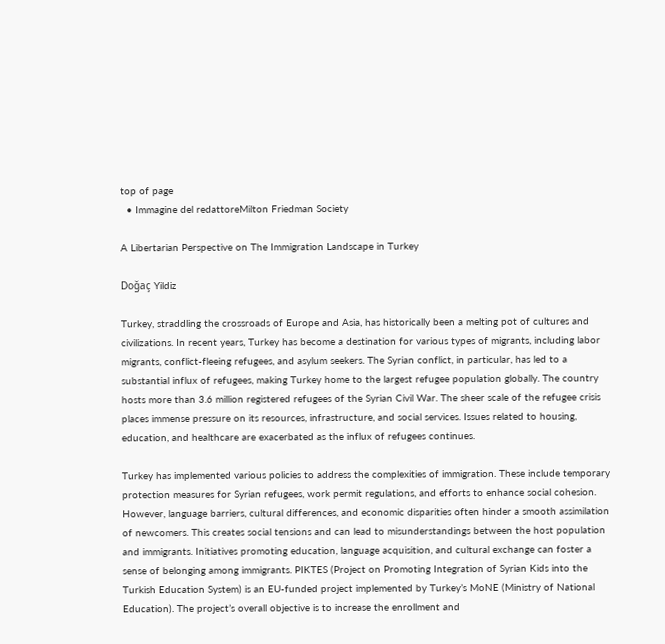top of page
  • Immagine del redattoreMilton Friedman Society

A Libertarian Perspective on The Immigration Landscape in Turkey

Doğaç Yildiz

Turkey, straddling the crossroads of Europe and Asia, has historically been a melting pot of cultures and civilizations. In recent years, Turkey has become a destination for various types of migrants, including labor migrants, conflict-fleeing refugees, and asylum seekers. The Syrian conflict, in particular, has led to a substantial influx of refugees, making Turkey home to the largest refugee population globally. The country hosts more than 3.6 million registered refugees of the Syrian Civil War. The sheer scale of the refugee crisis places immense pressure on its resources, infrastructure, and social services. Issues related to housing, education, and healthcare are exacerbated as the influx of refugees continues.

Turkey has implemented various policies to address the complexities of immigration. These include temporary protection measures for Syrian refugees, work permit regulations, and efforts to enhance social cohesion. However, language barriers, cultural differences, and economic disparities often hinder a smooth assimilation of newcomers. This creates social tensions and can lead to misunderstandings between the host population and immigrants. Initiatives promoting education, language acquisition, and cultural exchange can foster a sense of belonging among immigrants. PIKTES (Project on Promoting Integration of Syrian Kids into the Turkish Education System) is an EU-funded project implemented by Turkey’s MoNE (Ministry of National Education). The project’s overall objective is to increase the enrollment and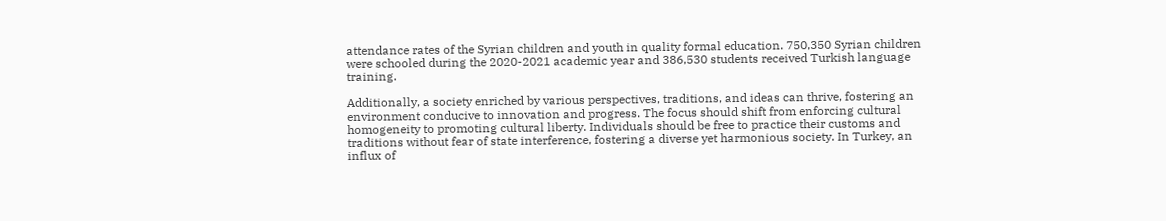attendance rates of the Syrian children and youth in quality formal education. 750,350 Syrian children were schooled during the 2020-2021 academic year and 386,530 students received Turkish language training.

Additionally, a society enriched by various perspectives, traditions, and ideas can thrive, fostering an environment conducive to innovation and progress. The focus should shift from enforcing cultural homogeneity to promoting cultural liberty. Individuals should be free to practice their customs and traditions without fear of state interference, fostering a diverse yet harmonious society. In Turkey, an influx of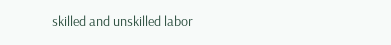skilled and unskilled labor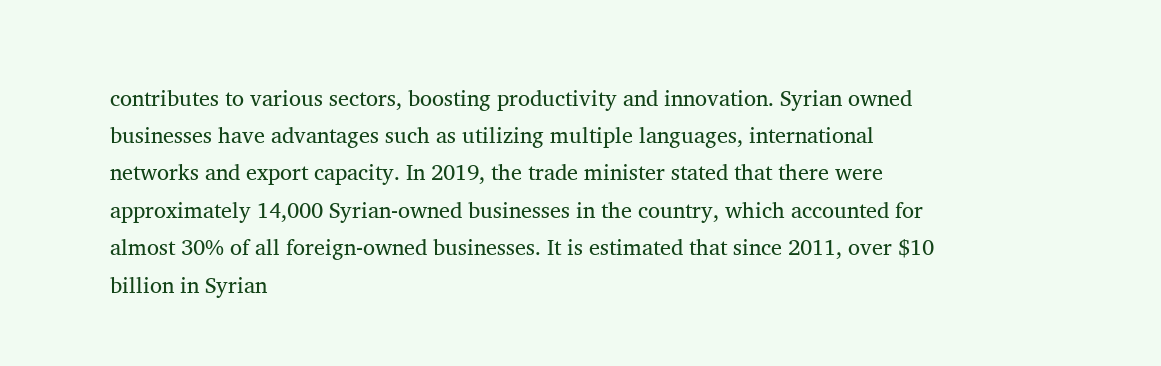contributes to various sectors, boosting productivity and innovation. Syrian owned businesses have advantages such as utilizing multiple languages, international networks and export capacity. In 2019, the trade minister stated that there were approximately 14,000 Syrian-owned businesses in the country, which accounted for almost 30% of all foreign-owned businesses. It is estimated that since 2011, over $10 billion in Syrian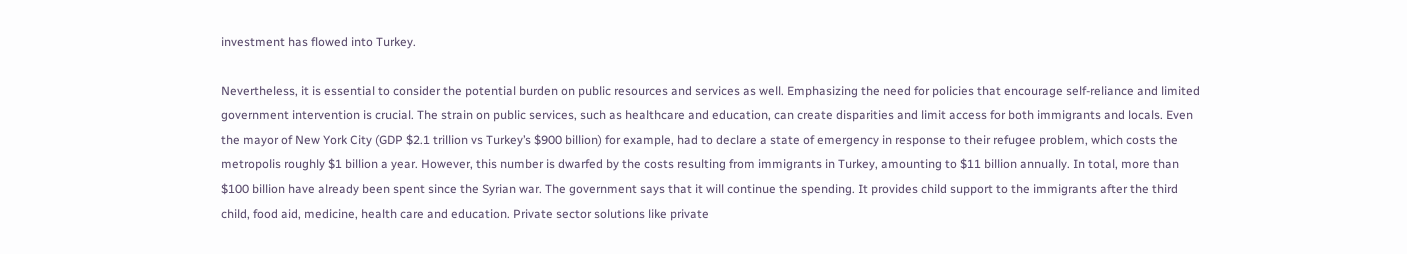investment has flowed into Turkey.

Nevertheless, it is essential to consider the potential burden on public resources and services as well. Emphasizing the need for policies that encourage self-reliance and limited government intervention is crucial. The strain on public services, such as healthcare and education, can create disparities and limit access for both immigrants and locals. Even the mayor of New York City (GDP $2.1 trillion vs Turkey’s $900 billion) for example, had to declare a state of emergency in response to their refugee problem, which costs the metropolis roughly $1 billion a year. However, this number is dwarfed by the costs resulting from immigrants in Turkey, amounting to $11 billion annually. In total, more than $100 billion have already been spent since the Syrian war. The government says that it will continue the spending. It provides child support to the immigrants after the third child, food aid, medicine, health care and education. Private sector solutions like private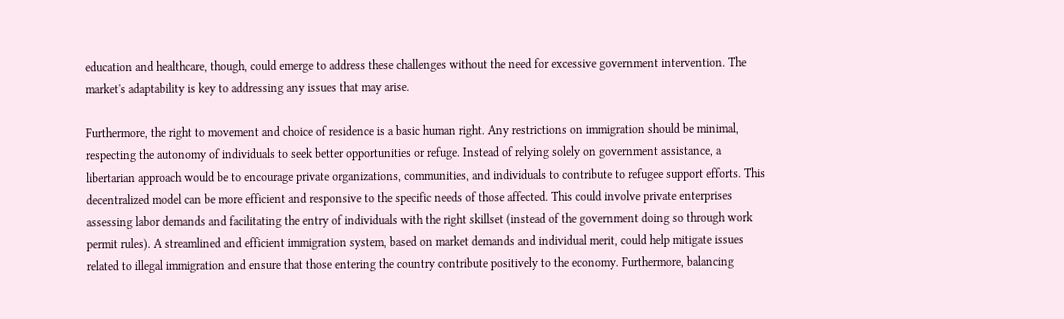education and healthcare, though, could emerge to address these challenges without the need for excessive government intervention. The market's adaptability is key to addressing any issues that may arise.

Furthermore, the right to movement and choice of residence is a basic human right. Any restrictions on immigration should be minimal, respecting the autonomy of individuals to seek better opportunities or refuge. Instead of relying solely on government assistance, a libertarian approach would be to encourage private organizations, communities, and individuals to contribute to refugee support efforts. This decentralized model can be more efficient and responsive to the specific needs of those affected. This could involve private enterprises assessing labor demands and facilitating the entry of individuals with the right skillset (instead of the government doing so through work permit rules). A streamlined and efficient immigration system, based on market demands and individual merit, could help mitigate issues related to illegal immigration and ensure that those entering the country contribute positively to the economy. Furthermore, balancing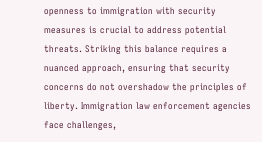openness to immigration with security measures is crucial to address potential threats. Striking this balance requires a nuanced approach, ensuring that security concerns do not overshadow the principles of liberty. Immigration law enforcement agencies face challenges,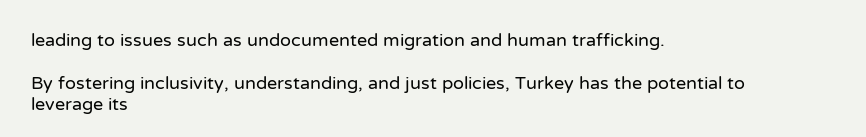leading to issues such as undocumented migration and human trafficking.

By fostering inclusivity, understanding, and just policies, Turkey has the potential to leverage its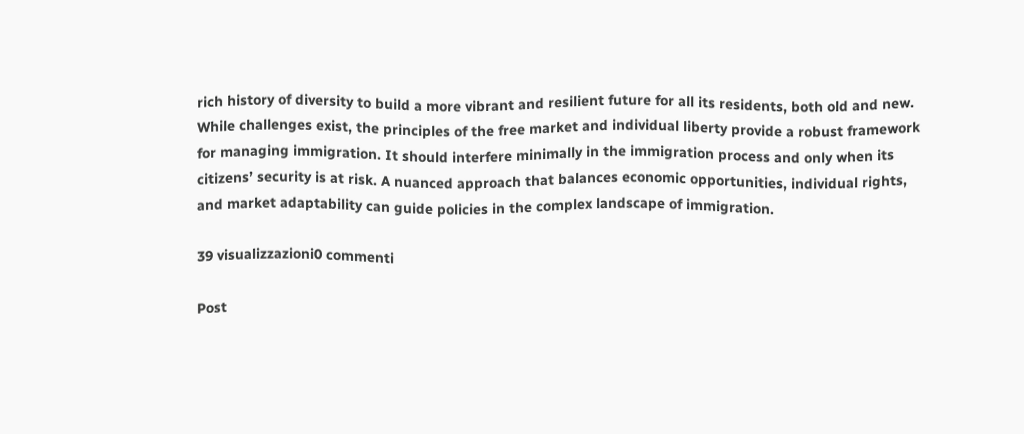rich history of diversity to build a more vibrant and resilient future for all its residents, both old and new. While challenges exist, the principles of the free market and individual liberty provide a robust framework for managing immigration. It should interfere minimally in the immigration process and only when its citizens’ security is at risk. A nuanced approach that balances economic opportunities, individual rights, and market adaptability can guide policies in the complex landscape of immigration.

39 visualizzazioni0 commenti

Post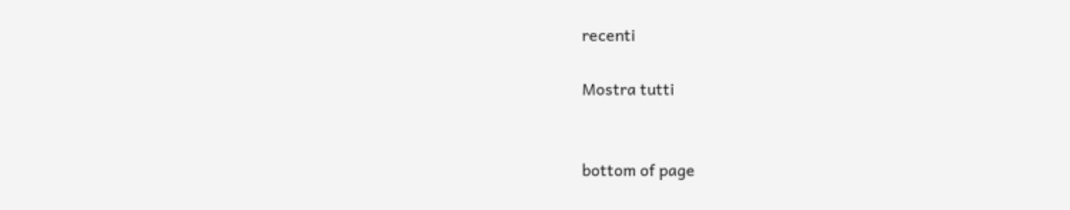recenti

Mostra tutti


bottom of page